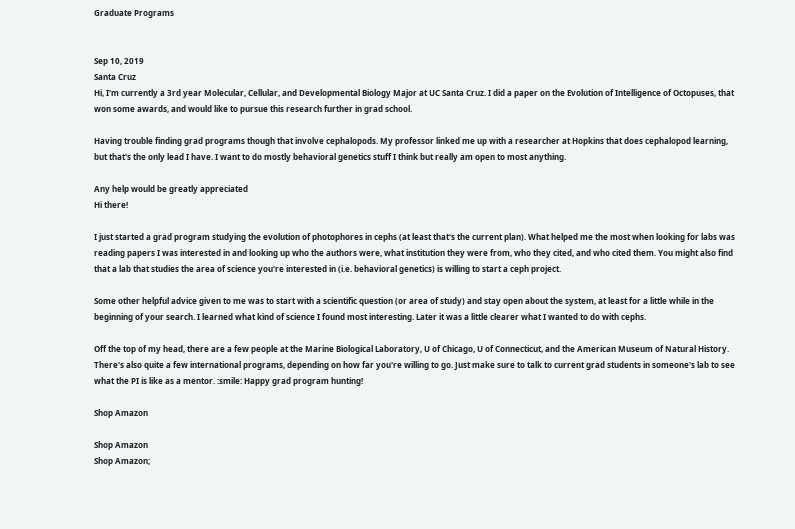Graduate Programs


Sep 10, 2019
Santa Cruz
Hi, I'm currently a 3rd year Molecular, Cellular, and Developmental Biology Major at UC Santa Cruz. I did a paper on the Evolution of Intelligence of Octopuses, that won some awards, and would like to pursue this research further in grad school.

Having trouble finding grad programs though that involve cephalopods. My professor linked me up with a researcher at Hopkins that does cephalopod learning, but that's the only lead I have. I want to do mostly behavioral genetics stuff I think but really am open to most anything.

Any help would be greatly appreciated
Hi there!

I just started a grad program studying the evolution of photophores in cephs (at least that's the current plan). What helped me the most when looking for labs was reading papers I was interested in and looking up who the authors were, what institution they were from, who they cited, and who cited them. You might also find that a lab that studies the area of science you're interested in (i.e. behavioral genetics) is willing to start a ceph project.

Some other helpful advice given to me was to start with a scientific question (or area of study) and stay open about the system, at least for a little while in the beginning of your search. I learned what kind of science I found most interesting. Later it was a little clearer what I wanted to do with cephs.

Off the top of my head, there are a few people at the Marine Biological Laboratory, U of Chicago, U of Connecticut, and the American Museum of Natural History. There's also quite a few international programs, depending on how far you're willing to go. Just make sure to talk to current grad students in someone's lab to see what the PI is like as a mentor. :smile: Happy grad program hunting!

Shop Amazon

Shop Amazon
Shop Amazon;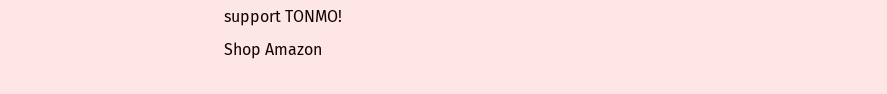support TONMO!
Shop Amazon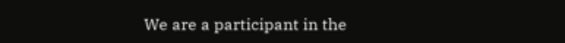We are a participant in the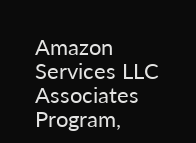Amazon Services LLC Associates Program,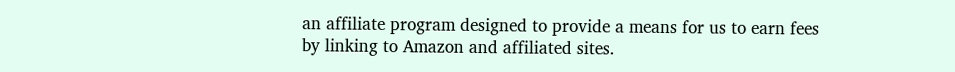an affiliate program designed to provide a means for us to earn fees by linking to Amazon and affiliated sites.